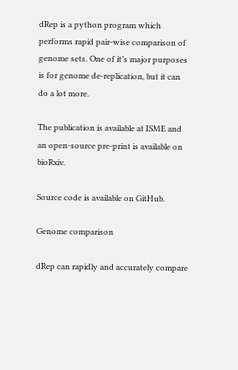dRep is a python program which performs rapid pair-wise comparison of genome sets. One of it’s major purposes is for genome de-replication, but it can do a lot more.

The publication is available at ISME and an open-source pre-print is available on bioRxiv.

Source code is available on GitHub.

Genome comparison

dRep can rapidly and accurately compare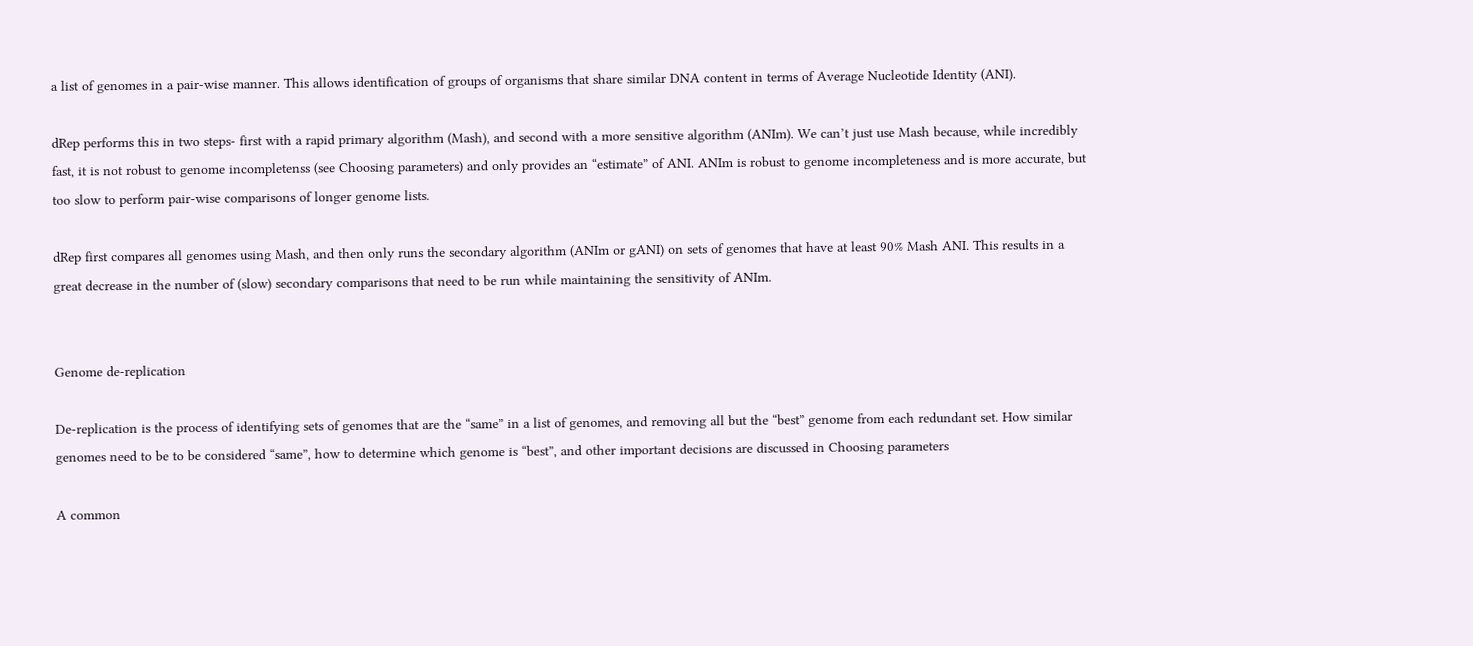a list of genomes in a pair-wise manner. This allows identification of groups of organisms that share similar DNA content in terms of Average Nucleotide Identity (ANI).

dRep performs this in two steps- first with a rapid primary algorithm (Mash), and second with a more sensitive algorithm (ANIm). We can’t just use Mash because, while incredibly fast, it is not robust to genome incompletenss (see Choosing parameters) and only provides an “estimate” of ANI. ANIm is robust to genome incompleteness and is more accurate, but too slow to perform pair-wise comparisons of longer genome lists.

dRep first compares all genomes using Mash, and then only runs the secondary algorithm (ANIm or gANI) on sets of genomes that have at least 90% Mash ANI. This results in a great decrease in the number of (slow) secondary comparisons that need to be run while maintaining the sensitivity of ANIm.


Genome de-replication

De-replication is the process of identifying sets of genomes that are the “same” in a list of genomes, and removing all but the “best” genome from each redundant set. How similar genomes need to be to be considered “same”, how to determine which genome is “best”, and other important decisions are discussed in Choosing parameters

A common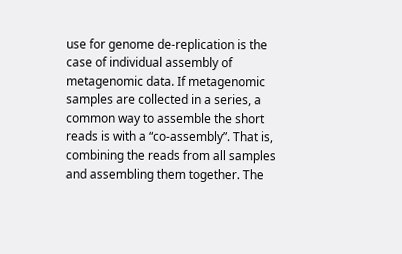use for genome de-replication is the case of individual assembly of metagenomic data. If metagenomic samples are collected in a series, a common way to assemble the short reads is with a “co-assembly”. That is, combining the reads from all samples and assembling them together. The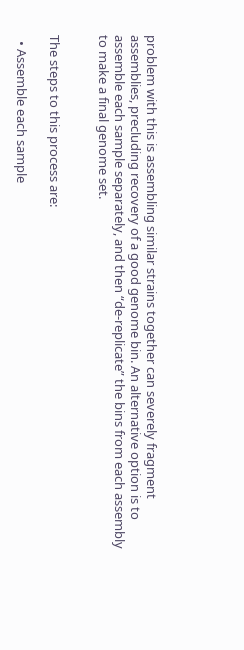problem with this is assembling similar strains together can severely fragment assemblies, precluding recovery of a good genome bin. An alternative option is to assemble each sample separately, and then “de-replicate” the bins from each assembly to make a final genome set.


The steps to this process are:

  • Assemble each sample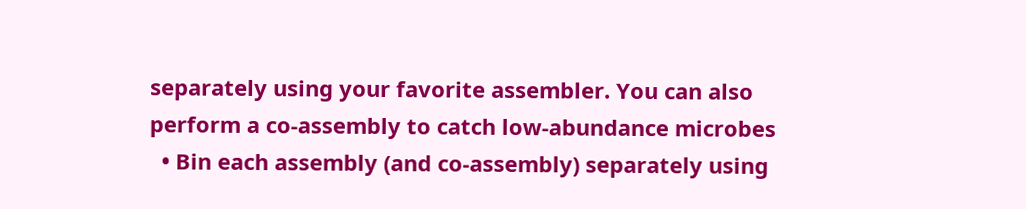separately using your favorite assembler. You can also perform a co-assembly to catch low-abundance microbes
  • Bin each assembly (and co-assembly) separately using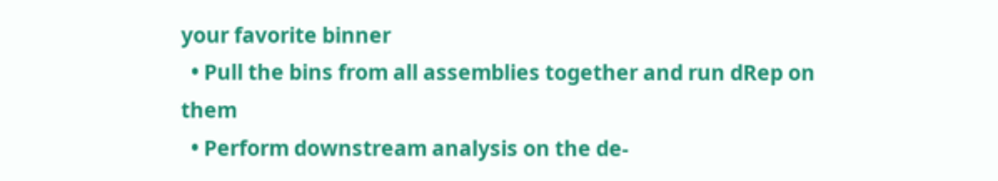your favorite binner
  • Pull the bins from all assemblies together and run dRep on them
  • Perform downstream analysis on the de-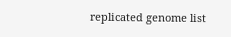replicated genome list